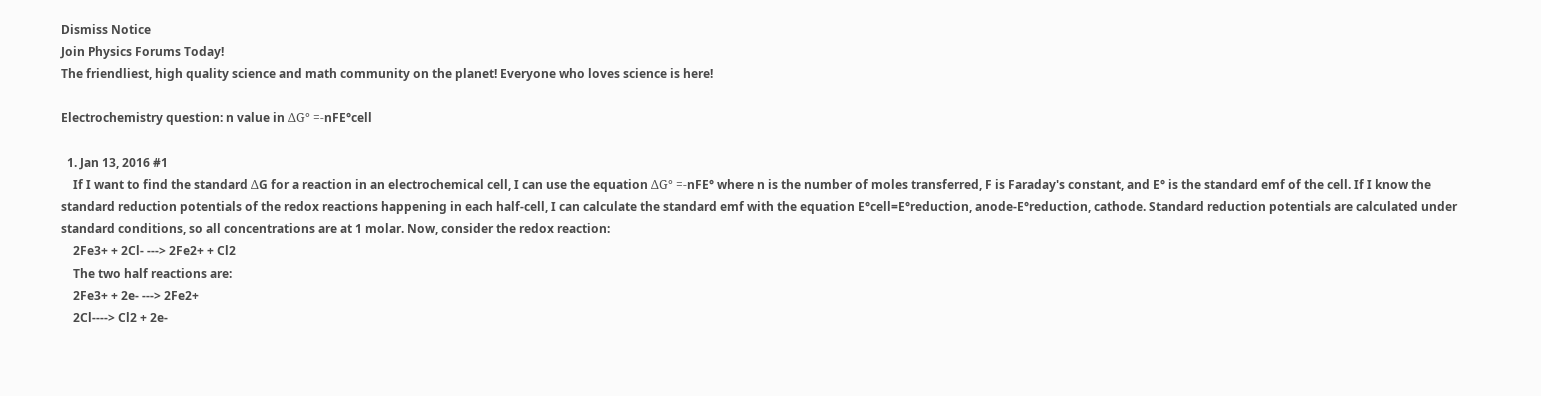Dismiss Notice
Join Physics Forums Today!
The friendliest, high quality science and math community on the planet! Everyone who loves science is here!

Electrochemistry question: n value in ΔG° =-nFE°cell

  1. Jan 13, 2016 #1
    If I want to find the standard ΔG for a reaction in an electrochemical cell, I can use the equation ΔG° =-nFE° where n is the number of moles transferred, F is Faraday's constant, and E° is the standard emf of the cell. If I know the standard reduction potentials of the redox reactions happening in each half-cell, I can calculate the standard emf with the equation E°cell=E°reduction, anode-E°reduction, cathode. Standard reduction potentials are calculated under standard conditions, so all concentrations are at 1 molar. Now, consider the redox reaction:
    2Fe3+ + 2Cl- ---> 2Fe2+ + Cl2
    The two half reactions are:
    2Fe3+ + 2e- ---> 2Fe2+
    2Cl----> Cl2 + 2e-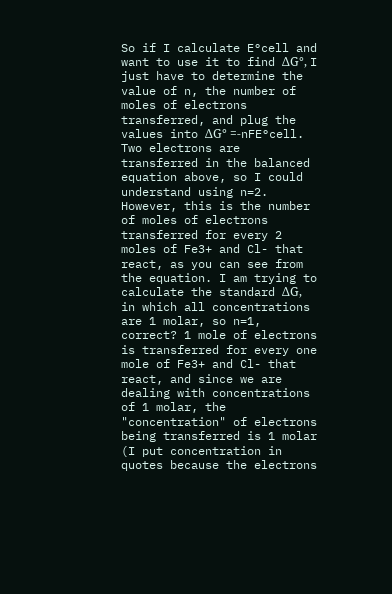So if I calculate E°cell and want to use it to find ΔG°, I just have to determine the value of n, the number of moles of electrons transferred, and plug the values into ΔG° =-nFE°cell. Two electrons are transferred in the balanced equation above, so I could understand using n=2. However, this is the number of moles of electrons transferred for every 2 moles of Fe3+ and Cl- that react, as you can see from the equation. I am trying to calculate the standard ΔG, in which all concentrations are 1 molar, so n=1, correct? 1 mole of electrons is transferred for every one mole of Fe3+ and Cl- that react, and since we are dealing with concentrations of 1 molar, the "concentration" of electrons being transferred is 1 molar (I put concentration in quotes because the electrons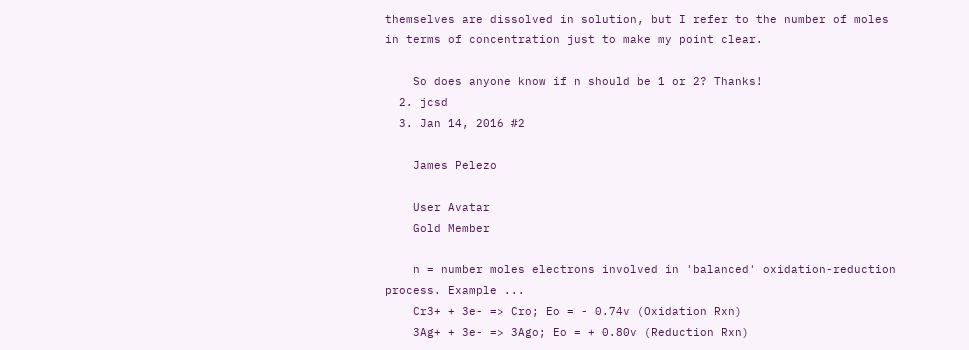themselves are dissolved in solution, but I refer to the number of moles in terms of concentration just to make my point clear.

    So does anyone know if n should be 1 or 2? Thanks!
  2. jcsd
  3. Jan 14, 2016 #2

    James Pelezo

    User Avatar
    Gold Member

    n = number moles electrons involved in 'balanced' oxidation-reduction process. Example ...
    Cr3+ + 3e- => Cro; Eo = - 0.74v (Oxidation Rxn)
    3Ag+ + 3e- => 3Ago; Eo = + 0.80v (Reduction Rxn)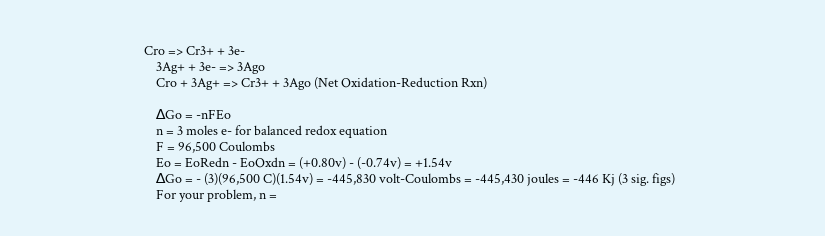Cro => Cr3+ + 3e-
    3Ag+ + 3e- => 3Ago
    Cro + 3Ag+ => Cr3+ + 3Ago (Net Oxidation-Reduction Rxn)

    ∆Go = -nFEo
    n = 3 moles e- for balanced redox equation
    F = 96,500 Coulombs
    Eo = EoRedn - EoOxdn = (+0.80v) - (-0.74v) = +1.54v
    ∆Go = - (3)(96,500 C)(1.54v) = -445,830 volt-Coulombs = -445,430 joules = -446 Kj (3 sig. figs)
    For your problem, n =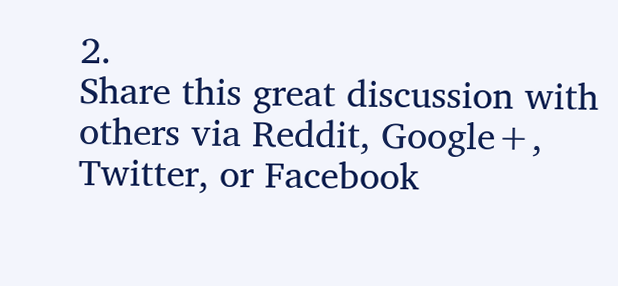2.
Share this great discussion with others via Reddit, Google+, Twitter, or Facebook